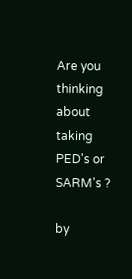Are you thinking about taking PED's or SARM's ?

by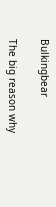Bulkingbear

The big reason why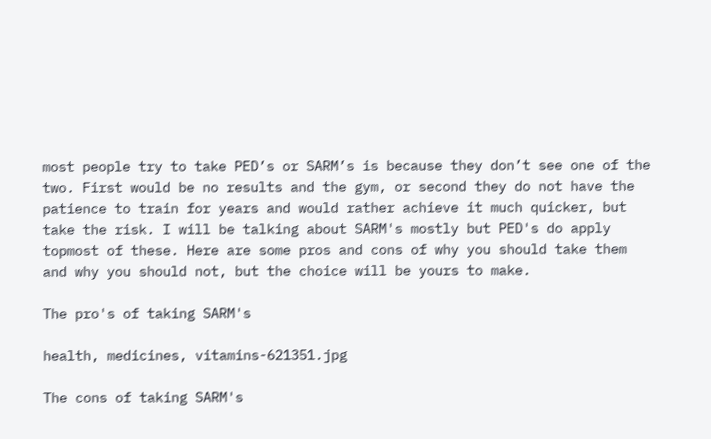most people try to take PED’s or SARM’s is because they don’t see one of the two. First would be no results and the gym, or second they do not have the patience to train for years and would rather achieve it much quicker, but take the risk. I will be talking about SARM's mostly but PED's do apply topmost of these. Here are some pros and cons of why you should take them and why you should not, but the choice will be yours to make.

The pro's of taking SARM's

health, medicines, vitamins-621351.jpg

The cons of taking SARM's